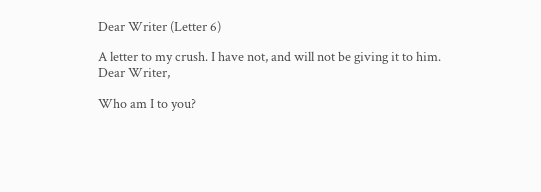Dear Writer (Letter 6)

A letter to my crush. I have not, and will not be giving it to him.
Dear Writer,

Who am I to you?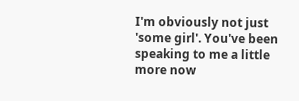I'm obviously not just 'some girl'. You've been speaking to me a little more now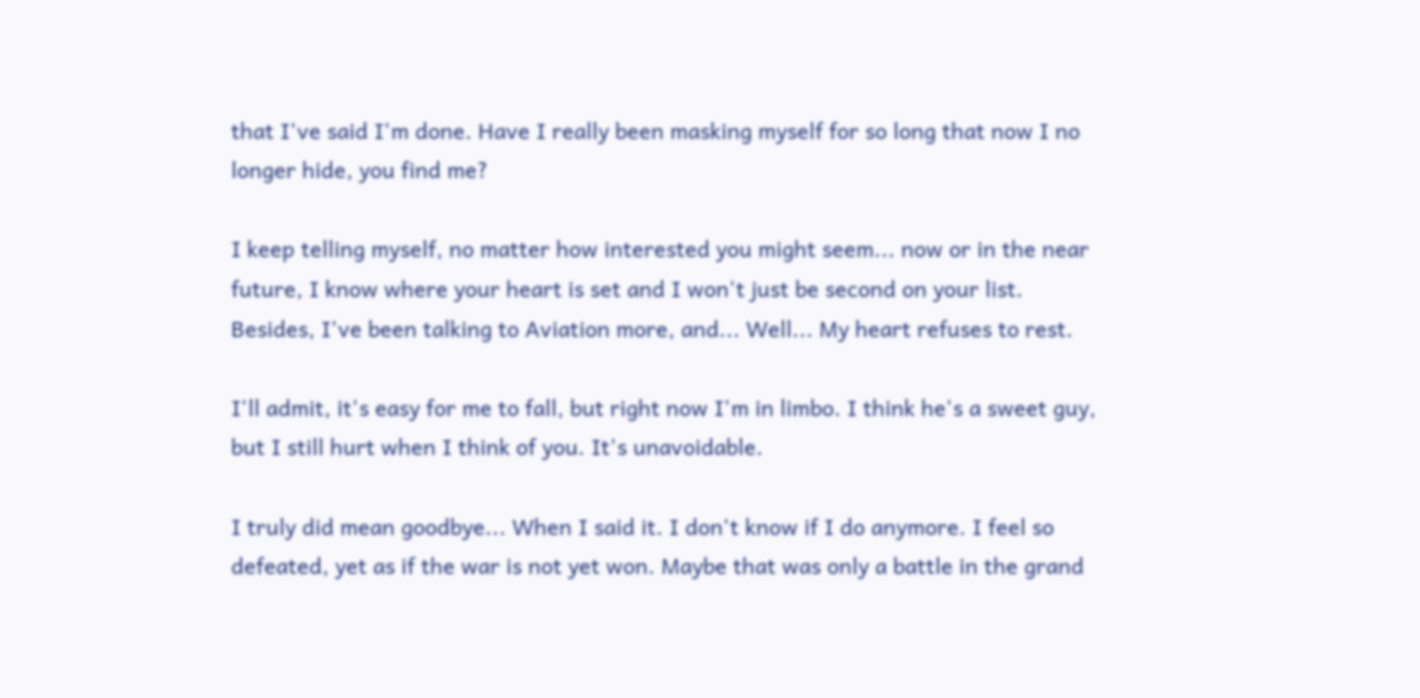that I've said I'm done. Have I really been masking myself for so long that now I no longer hide, you find me?

I keep telling myself, no matter how interested you might seem... now or in the near future, I know where your heart is set and I won't just be second on your list. Besides, I've been talking to Aviation more, and... Well... My heart refuses to rest.

I'll admit, it's easy for me to fall, but right now I'm in limbo. I think he's a sweet guy, but I still hurt when I think of you. It's unavoidable.

I truly did mean goodbye... When I said it. I don't know if I do anymore. I feel so defeated, yet as if the war is not yet won. Maybe that was only a battle in the grand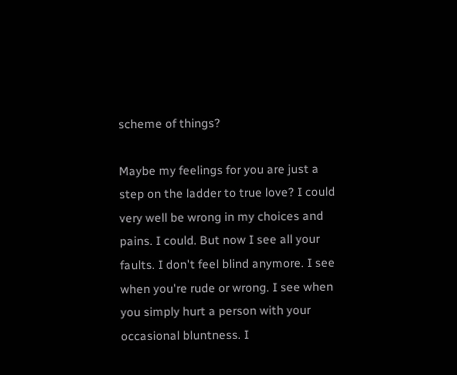scheme of things?

Maybe my feelings for you are just a step on the ladder to true love? I could very well be wrong in my choices and pains. I could. But now I see all your faults. I don't feel blind anymore. I see when you're rude or wrong. I see when you simply hurt a person with your occasional bluntness. I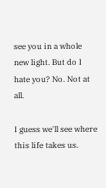see you in a whole new light. But do I hate you? No. Not at all.

I guess we'll see where this life takes us.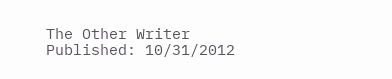The Other Writer
Published: 10/31/2012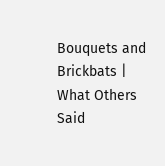Bouquets and Brickbats | What Others Said